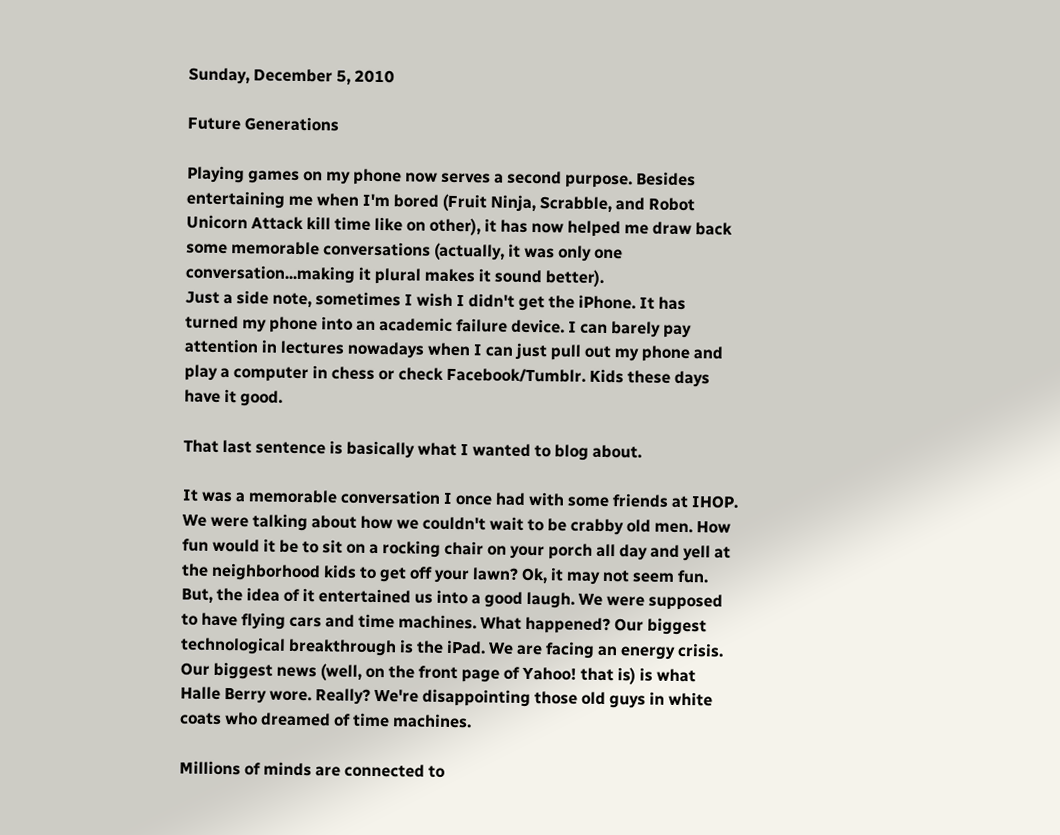Sunday, December 5, 2010

Future Generations

Playing games on my phone now serves a second purpose. Besides entertaining me when I'm bored (Fruit Ninja, Scrabble, and Robot Unicorn Attack kill time like on other), it has now helped me draw back some memorable conversations (actually, it was only one conversation...making it plural makes it sound better).
Just a side note, sometimes I wish I didn't get the iPhone. It has turned my phone into an academic failure device. I can barely pay attention in lectures nowadays when I can just pull out my phone and play a computer in chess or check Facebook/Tumblr. Kids these days have it good.

That last sentence is basically what I wanted to blog about.

It was a memorable conversation I once had with some friends at IHOP. We were talking about how we couldn't wait to be crabby old men. How fun would it be to sit on a rocking chair on your porch all day and yell at the neighborhood kids to get off your lawn? Ok, it may not seem fun. But, the idea of it entertained us into a good laugh. We were supposed to have flying cars and time machines. What happened? Our biggest technological breakthrough is the iPad. We are facing an energy crisis. Our biggest news (well, on the front page of Yahoo! that is) is what Halle Berry wore. Really? We're disappointing those old guys in white coats who dreamed of time machines.

Millions of minds are connected to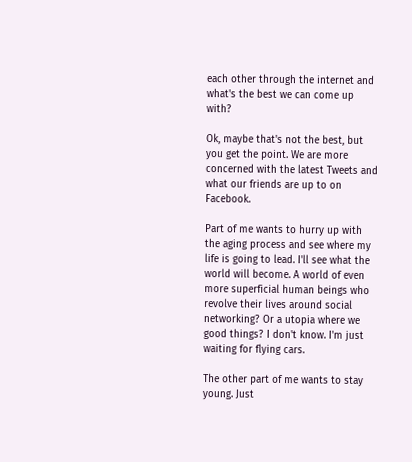each other through the internet and what's the best we can come up with?

Ok, maybe that's not the best, but you get the point. We are more concerned with the latest Tweets and what our friends are up to on Facebook.

Part of me wants to hurry up with the aging process and see where my life is going to lead. I'll see what the world will become. A world of even more superficial human beings who revolve their lives around social networking? Or a utopia where we good things? I don't know. I'm just waiting for flying cars.

The other part of me wants to stay young. Just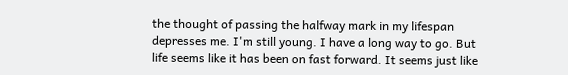the thought of passing the halfway mark in my lifespan depresses me. I'm still young. I have a long way to go. But life seems like it has been on fast forward. It seems just like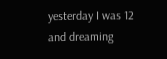yesterday I was 12 and dreaming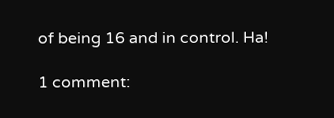of being 16 and in control. Ha!

1 comment: